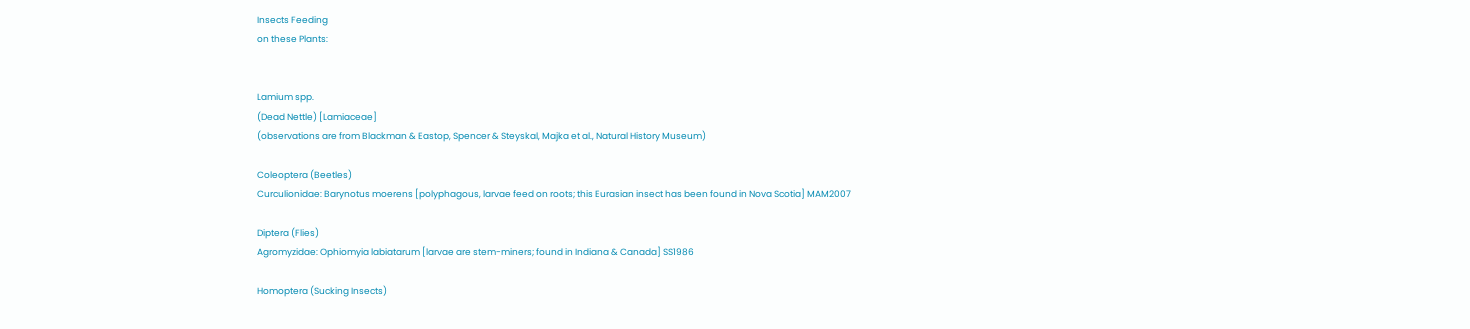Insects Feeding
on these Plants:


Lamium spp.
(Dead Nettle) [Lamiaceae]
(observations are from Blackman & Eastop, Spencer & Steyskal, Majka et al., Natural History Museum)

Coleoptera (Beetles)
Curculionidae: Barynotus moerens [polyphagous, larvae feed on roots; this Eurasian insect has been found in Nova Scotia] MAM2007

Diptera (Flies)
Agromyzidae: Ophiomyia labiatarum [larvae are stem-miners; found in Indiana & Canada] SS1986

Homoptera (Sucking Insects)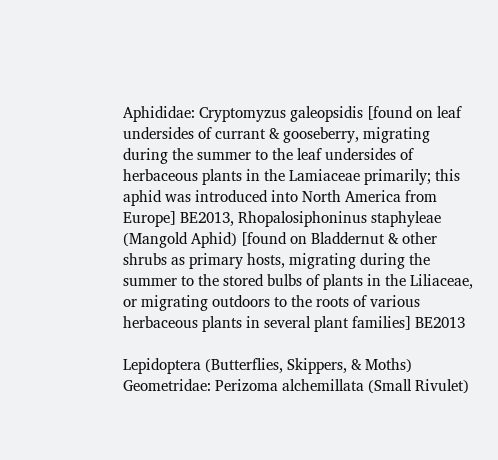Aphididae: Cryptomyzus galeopsidis [found on leaf undersides of currant & gooseberry, migrating during the summer to the leaf undersides of herbaceous plants in the Lamiaceae primarily; this aphid was introduced into North America from Europe] BE2013, Rhopalosiphoninus staphyleae (Mangold Aphid) [found on Bladdernut & other shrubs as primary hosts, migrating during the summer to the stored bulbs of plants in the Liliaceae, or migrating outdoors to the roots of various herbaceous plants in several plant families] BE2013

Lepidoptera (Butterflies, Skippers, & Moths)
Geometridae: Perizoma alchemillata (Small Rivulet)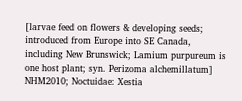[larvae feed on flowers & developing seeds; introduced from Europe into SE Canada, including New Brunswick; Lamium purpureum is one host plant; syn. Perizoma alchemillatum] NHM2010; Noctuidae: Xestia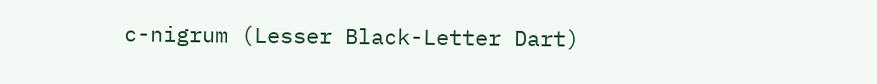c-nigrum (Lesser Black-Letter Dart)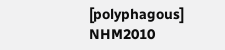[polyphagous] NHM2010